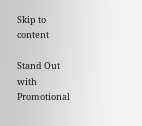Skip to content

Stand Out with Promotional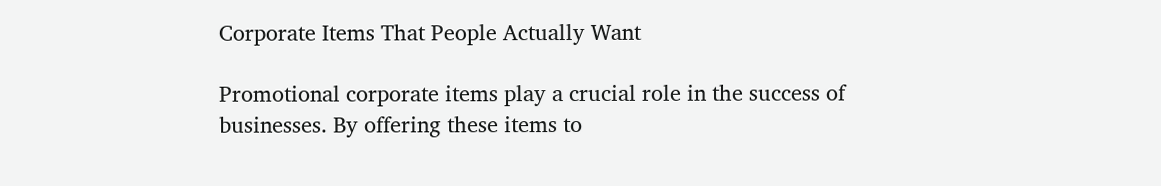Corporate Items That People Actually Want

Promotional corporate items play a crucial role in the success of businesses. By offering these items to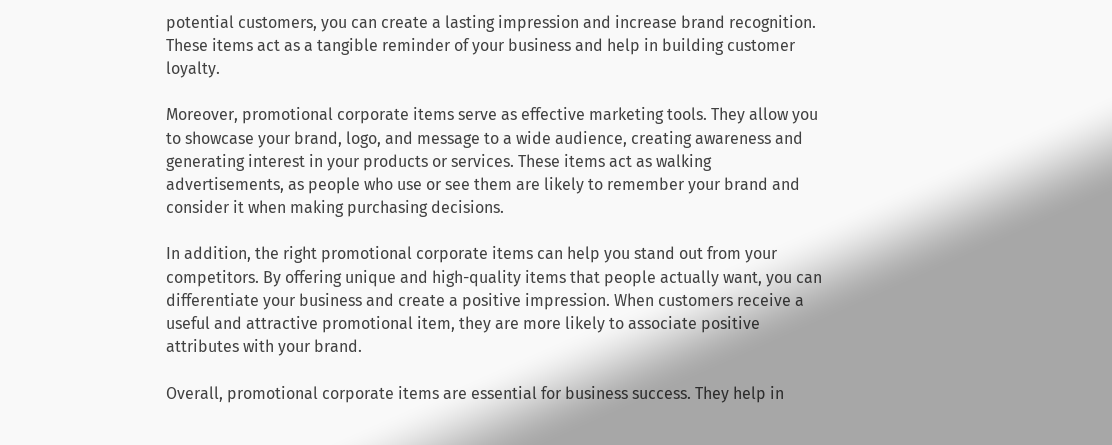potential customers, you can create a lasting impression and increase brand recognition. These items act as a tangible reminder of your business and help in building customer loyalty.

Moreover, promotional corporate items serve as effective marketing tools. They allow you to showcase your brand, logo, and message to a wide audience, creating awareness and generating interest in your products or services. These items act as walking advertisements, as people who use or see them are likely to remember your brand and consider it when making purchasing decisions.

In addition, the right promotional corporate items can help you stand out from your competitors. By offering unique and high-quality items that people actually want, you can differentiate your business and create a positive impression. When customers receive a useful and attractive promotional item, they are more likely to associate positive attributes with your brand.

Overall, promotional corporate items are essential for business success. They help in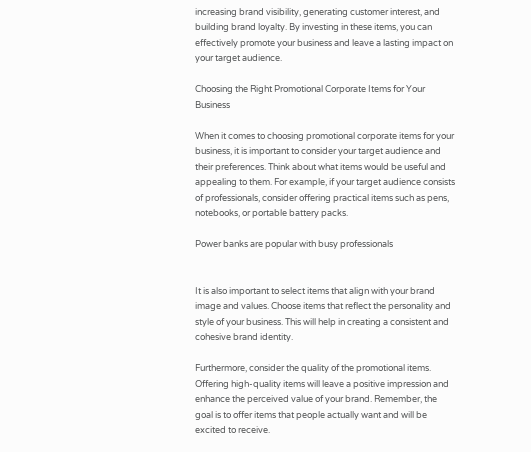increasing brand visibility, generating customer interest, and building brand loyalty. By investing in these items, you can effectively promote your business and leave a lasting impact on your target audience.

Choosing the Right Promotional Corporate Items for Your Business

When it comes to choosing promotional corporate items for your business, it is important to consider your target audience and their preferences. Think about what items would be useful and appealing to them. For example, if your target audience consists of professionals, consider offering practical items such as pens, notebooks, or portable battery packs.

Power banks are popular with busy professionals


It is also important to select items that align with your brand image and values. Choose items that reflect the personality and style of your business. This will help in creating a consistent and cohesive brand identity.

Furthermore, consider the quality of the promotional items. Offering high-quality items will leave a positive impression and enhance the perceived value of your brand. Remember, the goal is to offer items that people actually want and will be excited to receive.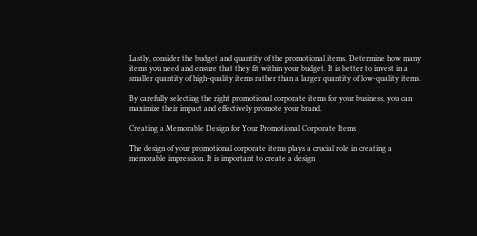Lastly, consider the budget and quantity of the promotional items. Determine how many items you need and ensure that they fit within your budget. It is better to invest in a smaller quantity of high-quality items rather than a larger quantity of low-quality items.

By carefully selecting the right promotional corporate items for your business, you can maximize their impact and effectively promote your brand.

Creating a Memorable Design for Your Promotional Corporate Items

The design of your promotional corporate items plays a crucial role in creating a memorable impression. It is important to create a design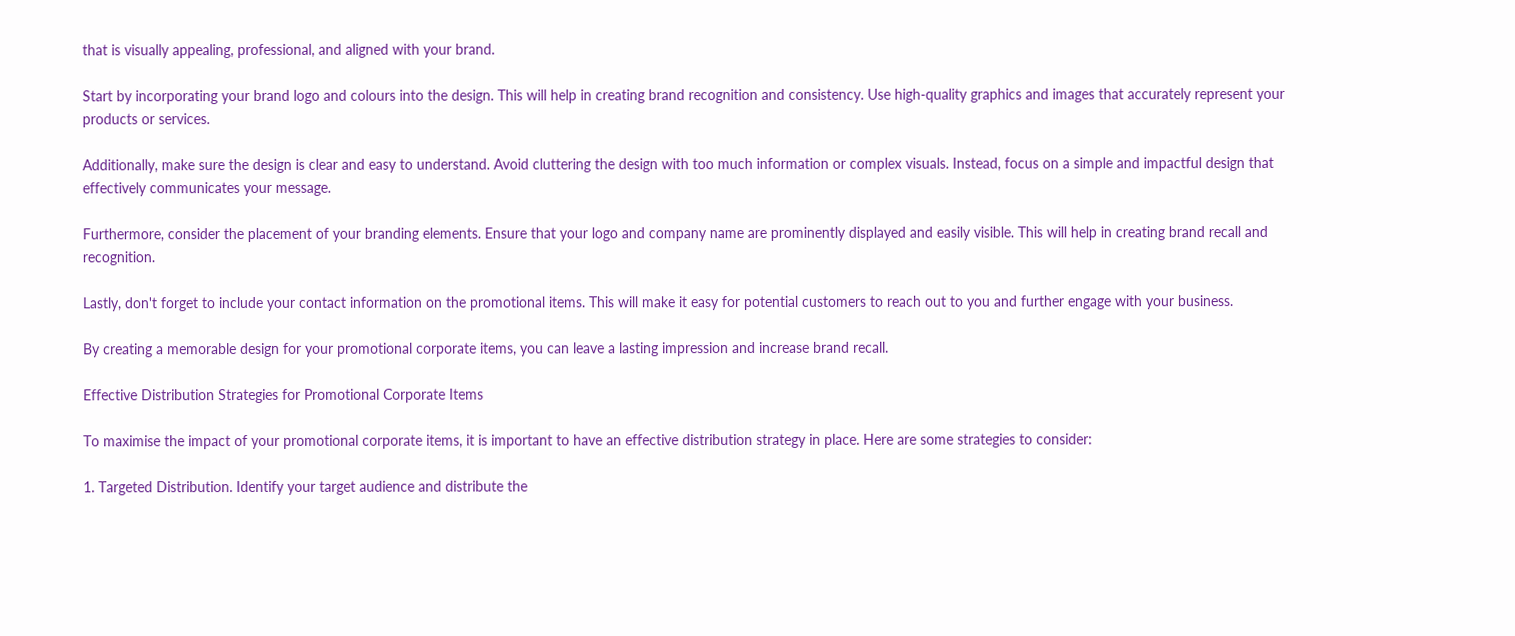that is visually appealing, professional, and aligned with your brand.

Start by incorporating your brand logo and colours into the design. This will help in creating brand recognition and consistency. Use high-quality graphics and images that accurately represent your products or services.

Additionally, make sure the design is clear and easy to understand. Avoid cluttering the design with too much information or complex visuals. Instead, focus on a simple and impactful design that effectively communicates your message.

Furthermore, consider the placement of your branding elements. Ensure that your logo and company name are prominently displayed and easily visible. This will help in creating brand recall and recognition.

Lastly, don't forget to include your contact information on the promotional items. This will make it easy for potential customers to reach out to you and further engage with your business.

By creating a memorable design for your promotional corporate items, you can leave a lasting impression and increase brand recall.

Effective Distribution Strategies for Promotional Corporate Items

To maximise the impact of your promotional corporate items, it is important to have an effective distribution strategy in place. Here are some strategies to consider:

1. Targeted Distribution. Identify your target audience and distribute the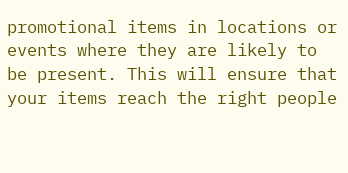promotional items in locations or events where they are likely to be present. This will ensure that your items reach the right people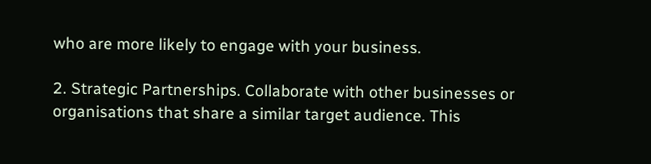who are more likely to engage with your business.

2. Strategic Partnerships. Collaborate with other businesses or organisations that share a similar target audience. This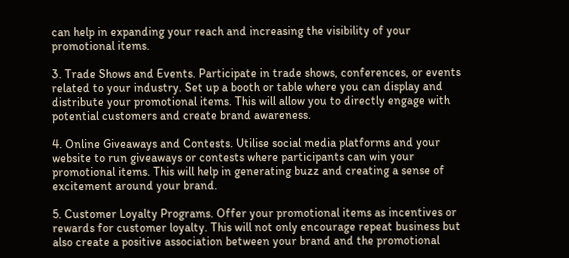can help in expanding your reach and increasing the visibility of your promotional items.

3. Trade Shows and Events. Participate in trade shows, conferences, or events related to your industry. Set up a booth or table where you can display and distribute your promotional items. This will allow you to directly engage with potential customers and create brand awareness.

4. Online Giveaways and Contests. Utilise social media platforms and your website to run giveaways or contests where participants can win your promotional items. This will help in generating buzz and creating a sense of excitement around your brand.

5. Customer Loyalty Programs. Offer your promotional items as incentives or rewards for customer loyalty. This will not only encourage repeat business but also create a positive association between your brand and the promotional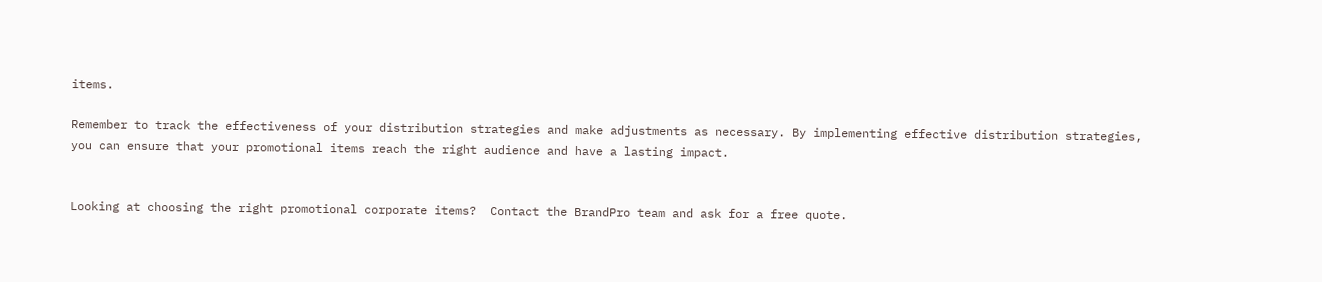items.

Remember to track the effectiveness of your distribution strategies and make adjustments as necessary. By implementing effective distribution strategies, you can ensure that your promotional items reach the right audience and have a lasting impact.


Looking at choosing the right promotional corporate items?  Contact the BrandPro team and ask for a free quote.